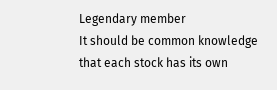Legendary member
It should be common knowledge that each stock has its own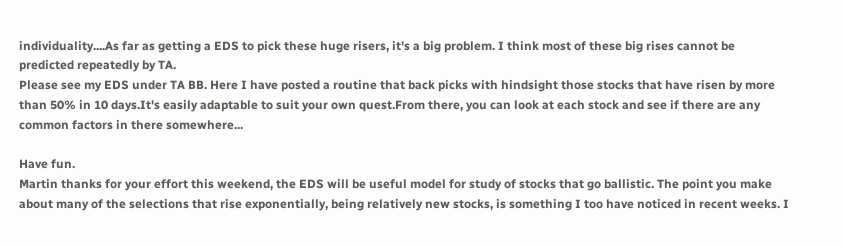individuality....As far as getting a EDS to pick these huge risers, it's a big problem. I think most of these big rises cannot be predicted repeatedly by TA.
Please see my EDS under TA BB. Here I have posted a routine that back picks with hindsight those stocks that have risen by more than 50% in 10 days.It's easily adaptable to suit your own quest.From there, you can look at each stock and see if there are any common factors in there somewhere...

Have fun.
Martin thanks for your effort this weekend, the EDS will be useful model for study of stocks that go ballistic. The point you make about many of the selections that rise exponentially, being relatively new stocks, is something I too have noticed in recent weeks. I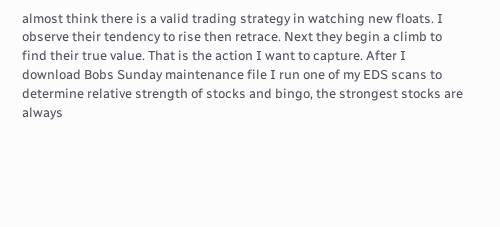almost think there is a valid trading strategy in watching new floats. I observe their tendency to rise then retrace. Next they begin a climb to find their true value. That is the action I want to capture. After I download Bobs Sunday maintenance file I run one of my EDS scans to determine relative strength of stocks and bingo, the strongest stocks are always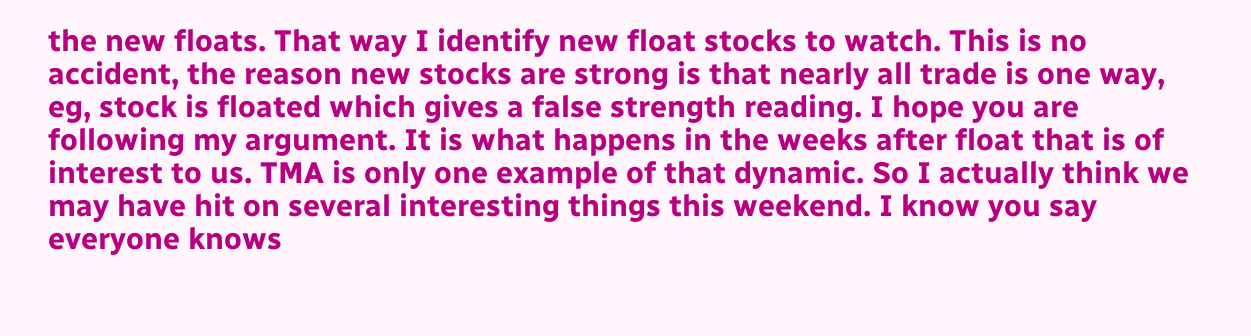the new floats. That way I identify new float stocks to watch. This is no accident, the reason new stocks are strong is that nearly all trade is one way, eg, stock is floated which gives a false strength reading. I hope you are following my argument. It is what happens in the weeks after float that is of interest to us. TMA is only one example of that dynamic. So I actually think we may have hit on several interesting things this weekend. I know you say everyone knows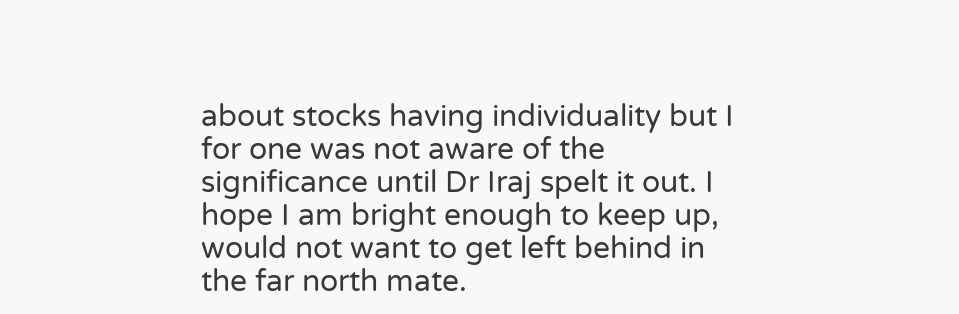about stocks having individuality but I for one was not aware of the significance until Dr Iraj spelt it out. I hope I am bright enough to keep up, would not want to get left behind in the far north mate.